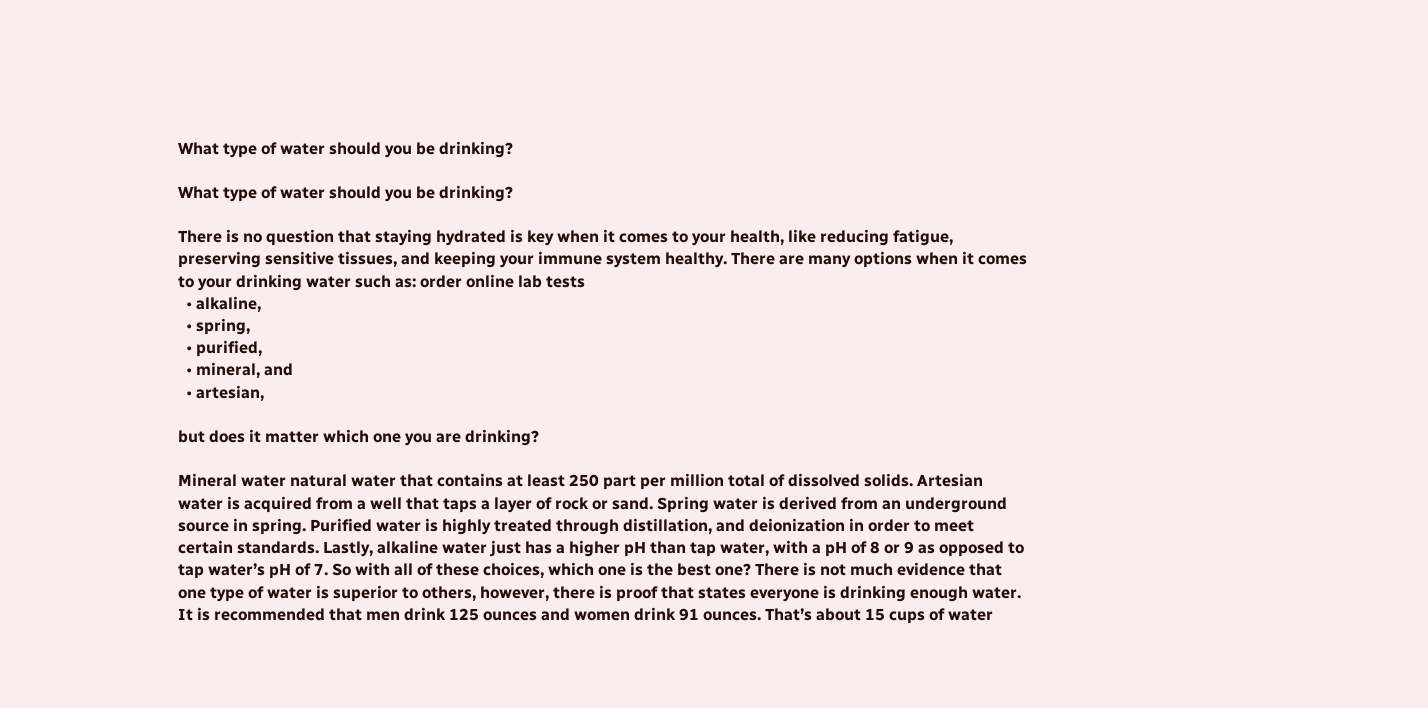What type of water should you be drinking?

What type of water should you be drinking?

There is no question that staying hydrated is key when it comes to your health, like reducing fatigue, preserving sensitive tissues, and keeping your immune system healthy. There are many options when it comes to your drinking water such as: order online lab tests
  • alkaline,
  • spring,
  • purified,
  • mineral, and
  • artesian,

but does it matter which one you are drinking?

Mineral water natural water that contains at least 250 part per million total of dissolved solids. Artesian water is acquired from a well that taps a layer of rock or sand. Spring water is derived from an underground source in spring. Purified water is highly treated through distillation, and deionization in order to meet certain standards. Lastly, alkaline water just has a higher pH than tap water, with a pH of 8 or 9 as opposed to tap water’s pH of 7. So with all of these choices, which one is the best one? There is not much evidence that one type of water is superior to others, however, there is proof that states everyone is drinking enough water. It is recommended that men drink 125 ounces and women drink 91 ounces. That’s about 15 cups of water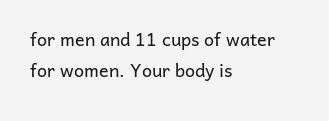for men and 11 cups of water for women. Your body is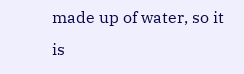made up of water, so it is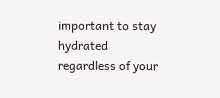important to stay hydrated regardless of your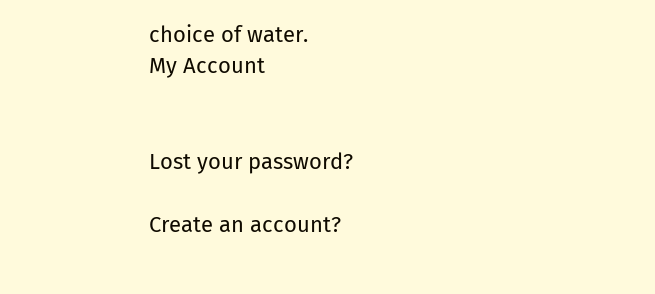choice of water.
My Account


Lost your password?

Create an account?